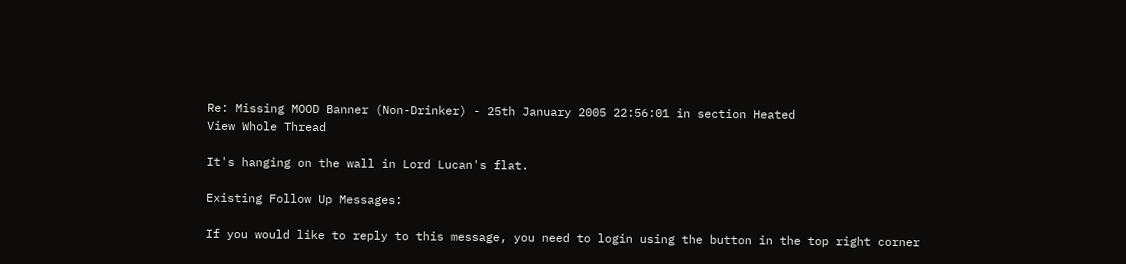Re: Missing MOOD Banner (Non-Drinker) - 25th January 2005 22:56:01 in section Heated
View Whole Thread

It's hanging on the wall in Lord Lucan's flat.

Existing Follow Up Messages:

If you would like to reply to this message, you need to login using the button in the top right corner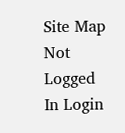Site Map
Not Logged In Login